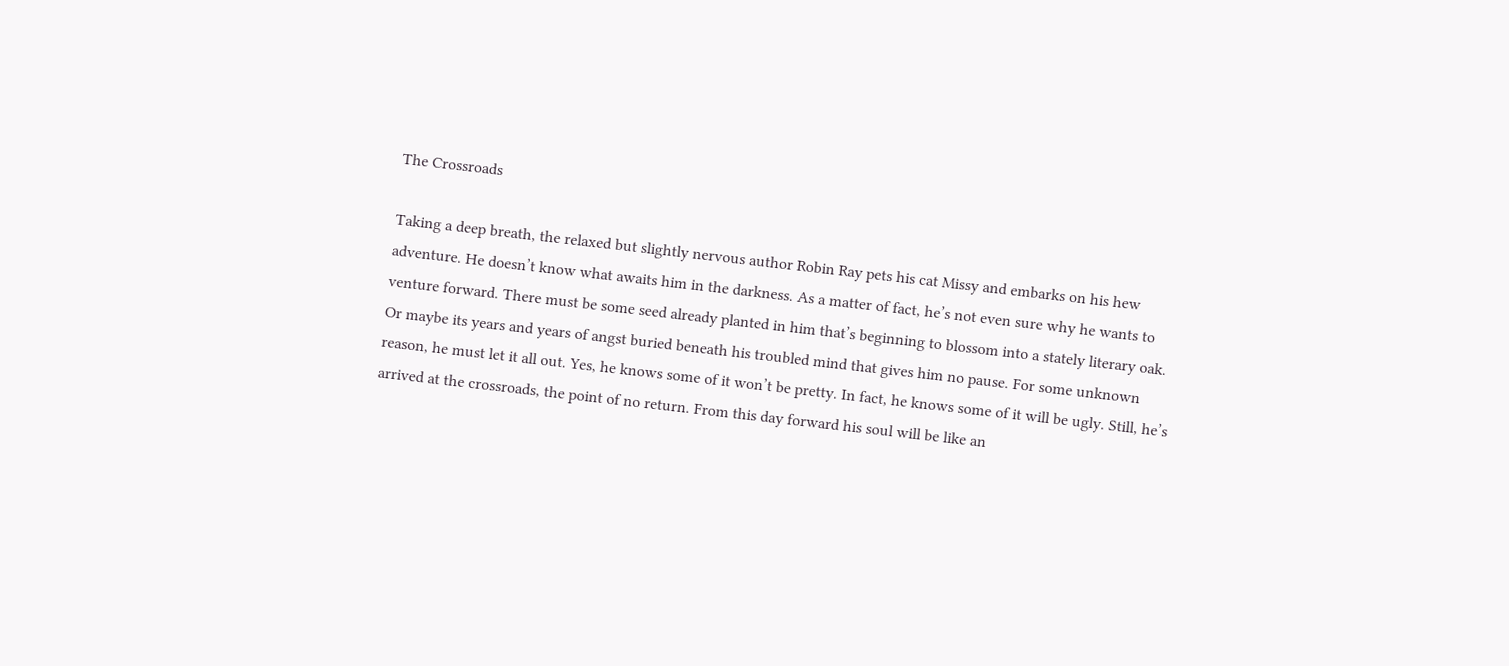The Crossroads

Taking a deep breath, the relaxed but slightly nervous author Robin Ray pets his cat Missy and embarks on his hew adventure. He doesn’t know what awaits him in the darkness. As a matter of fact, he’s not even sure why he wants to venture forward. There must be some seed already planted in him that’s beginning to blossom into a stately literary oak. Or maybe its years and years of angst buried beneath his troubled mind that gives him no pause. For some unknown reason, he must let it all out. Yes, he knows some of it won’t be pretty. In fact, he knows some of it will be ugly. Still, he’s arrived at the crossroads, the point of no return. From this day forward his soul will be like an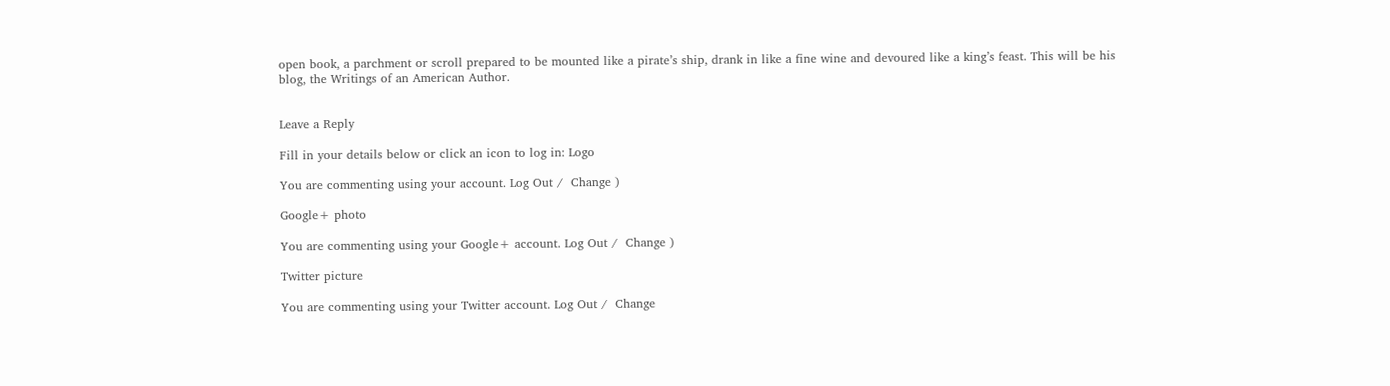open book, a parchment or scroll prepared to be mounted like a pirate’s ship, drank in like a fine wine and devoured like a king’s feast. This will be his blog, the Writings of an American Author.


Leave a Reply

Fill in your details below or click an icon to log in: Logo

You are commenting using your account. Log Out /  Change )

Google+ photo

You are commenting using your Google+ account. Log Out /  Change )

Twitter picture

You are commenting using your Twitter account. Log Out /  Change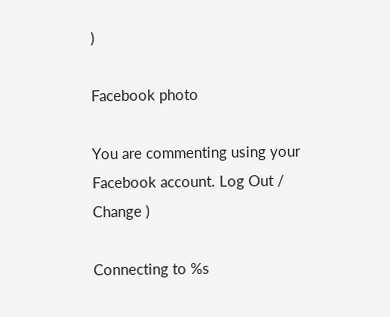)

Facebook photo

You are commenting using your Facebook account. Log Out /  Change )

Connecting to %s